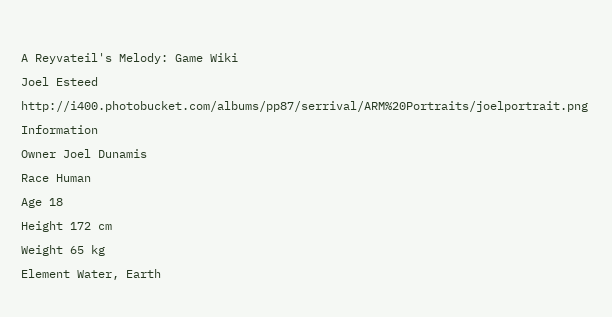A Reyvateil's Melody: Game Wiki
Joel Esteed
http://i400.photobucket.com/albums/pp87/serrival/ARM%20Portraits/joelportrait.png Information
Owner Joel Dunamis
Race Human
Age 18
Height 172 cm
Weight 65 kg
Element Water, Earth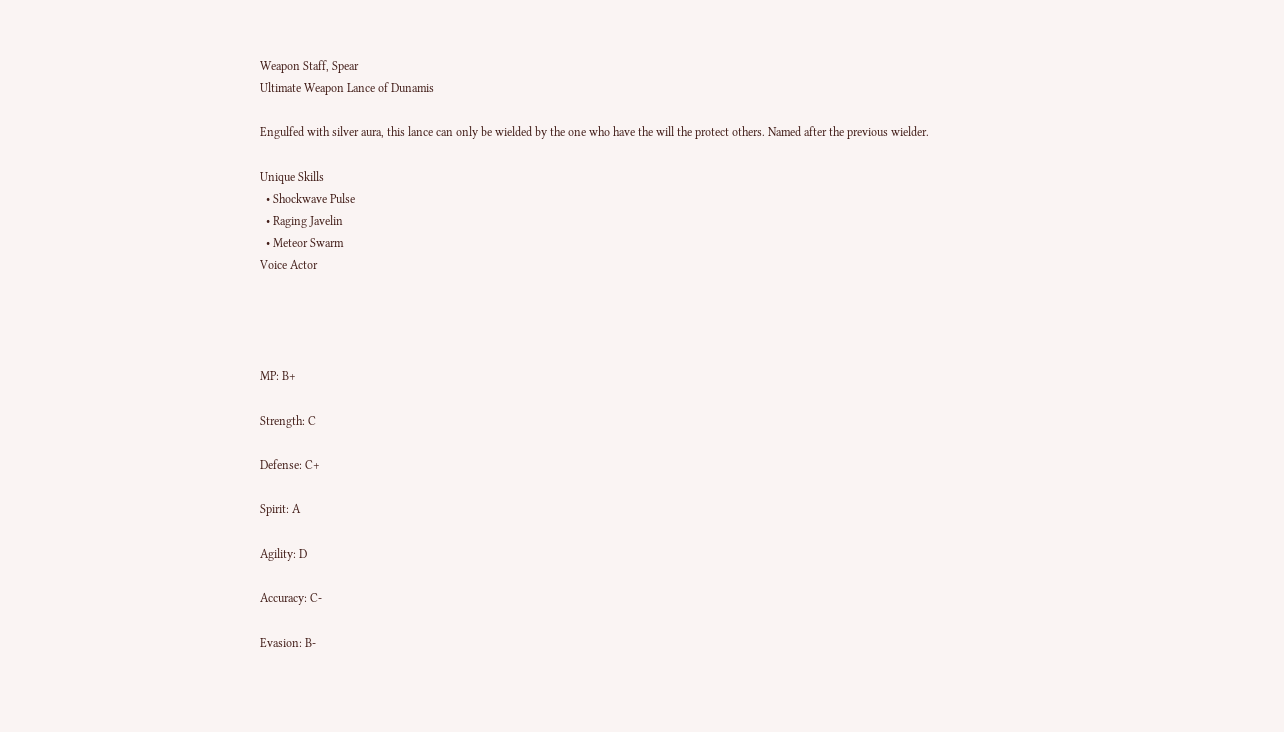Weapon Staff, Spear
Ultimate Weapon Lance of Dunamis

Engulfed with silver aura, this lance can only be wielded by the one who have the will the protect others. Named after the previous wielder.

Unique Skills
  • Shockwave Pulse
  • Raging Javelin
  • Meteor Swarm
Voice Actor




MP: B+

Strength: C

Defense: C+

Spirit: A

Agility: D

Accuracy: C-

Evasion: B-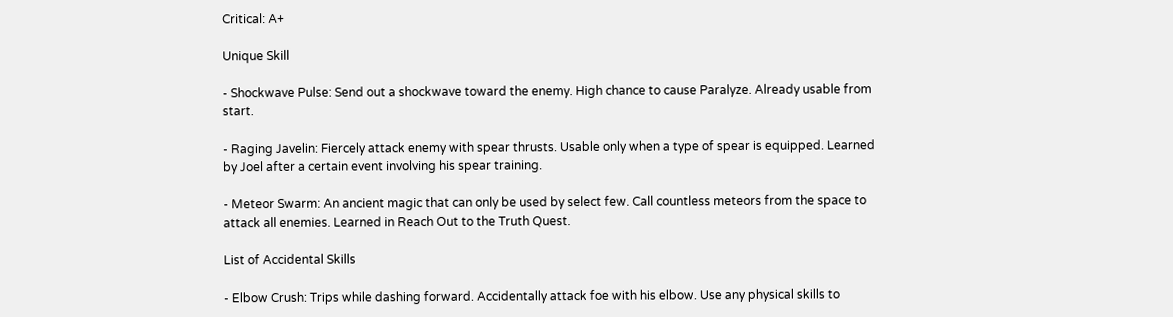Critical: A+

Unique Skill

- Shockwave Pulse: Send out a shockwave toward the enemy. High chance to cause Paralyze. Already usable from start.

- Raging Javelin: Fiercely attack enemy with spear thrusts. Usable only when a type of spear is equipped. Learned by Joel after a certain event involving his spear training.

- Meteor Swarm: An ancient magic that can only be used by select few. Call countless meteors from the space to attack all enemies. Learned in Reach Out to the Truth Quest.

List of Accidental Skills

- Elbow Crush: Trips while dashing forward. Accidentally attack foe with his elbow. Use any physical skills to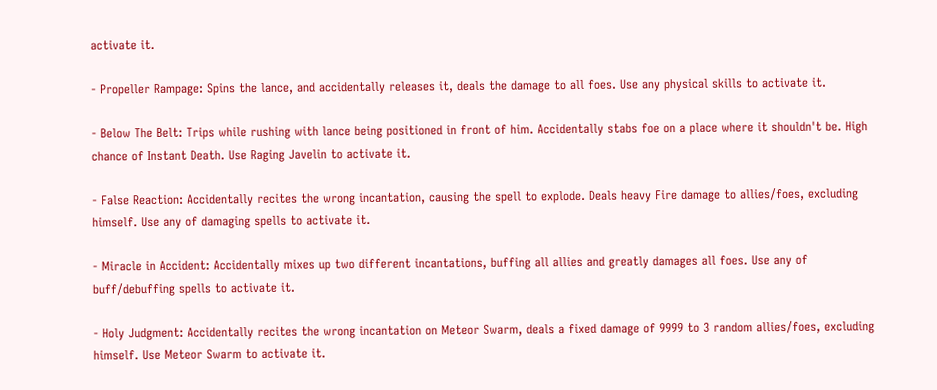activate it.

- Propeller Rampage: Spins the lance, and accidentally releases it, deals the damage to all foes. Use any physical skills to activate it.

- Below The Belt: Trips while rushing with lance being positioned in front of him. Accidentally stabs foe on a place where it shouldn't be. High chance of Instant Death. Use Raging Javelin to activate it.

- False Reaction: Accidentally recites the wrong incantation, causing the spell to explode. Deals heavy Fire damage to allies/foes, excluding himself. Use any of damaging spells to activate it.

- Miracle in Accident: Accidentally mixes up two different incantations, buffing all allies and greatly damages all foes. Use any of buff/debuffing spells to activate it.

- Holy Judgment: Accidentally recites the wrong incantation on Meteor Swarm, deals a fixed damage of 9999 to 3 random allies/foes, excluding himself. Use Meteor Swarm to activate it.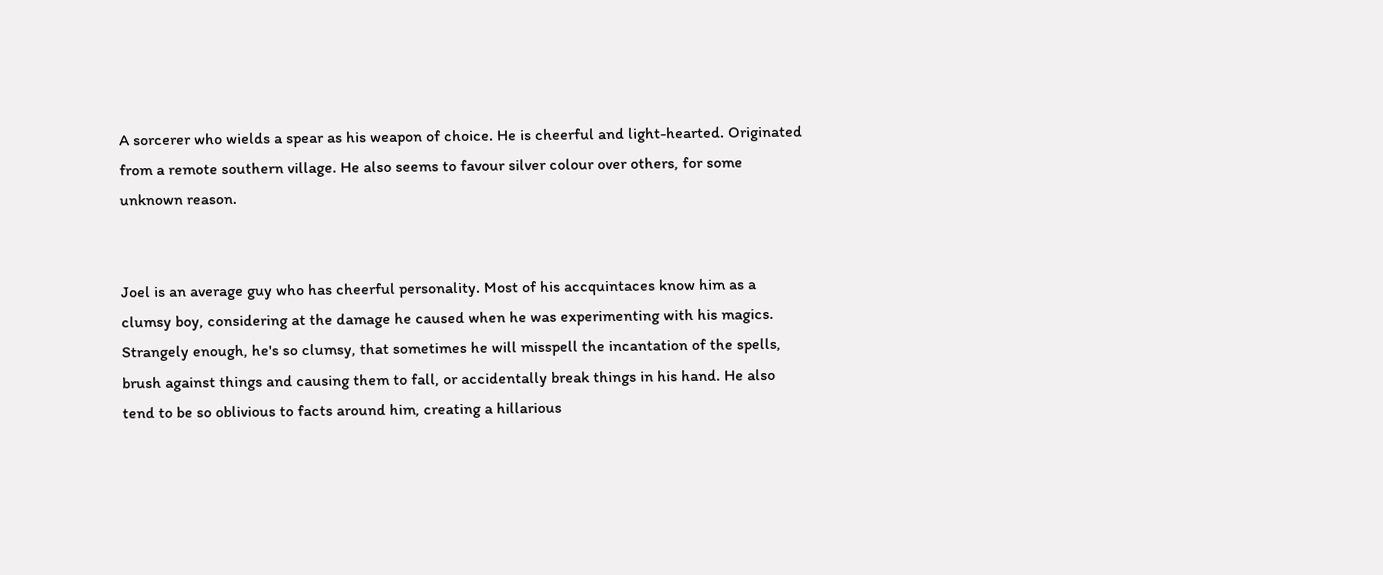A sorcerer who wields a spear as his weapon of choice. He is cheerful and light-hearted. Originated from a remote southern village. He also seems to favour silver colour over others, for some unknown reason.


Joel is an average guy who has cheerful personality. Most of his accquintaces know him as a clumsy boy, considering at the damage he caused when he was experimenting with his magics. Strangely enough, he's so clumsy, that sometimes he will misspell the incantation of the spells, brush against things and causing them to fall, or accidentally break things in his hand. He also tend to be so oblivious to facts around him, creating a hillarious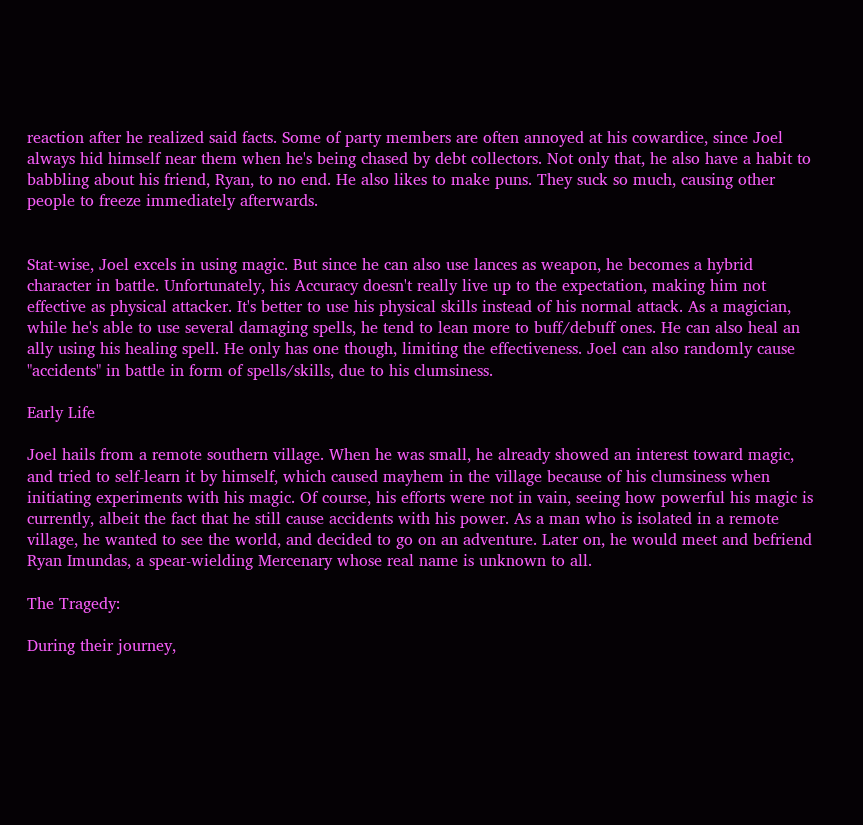reaction after he realized said facts. Some of party members are often annoyed at his cowardice, since Joel always hid himself near them when he's being chased by debt collectors. Not only that, he also have a habit to babbling about his friend, Ryan, to no end. He also likes to make puns. They suck so much, causing other people to freeze immediately afterwards.


Stat-wise, Joel excels in using magic. But since he can also use lances as weapon, he becomes a hybrid character in battle. Unfortunately, his Accuracy doesn't really live up to the expectation, making him not effective as physical attacker. It's better to use his physical skills instead of his normal attack. As a magician, while he's able to use several damaging spells, he tend to lean more to buff/debuff ones. He can also heal an ally using his healing spell. He only has one though, limiting the effectiveness. Joel can also randomly cause "accidents" in battle in form of spells/skills, due to his clumsiness.

Early Life

Joel hails from a remote southern village. When he was small, he already showed an interest toward magic, and tried to self-learn it by himself, which caused mayhem in the village because of his clumsiness when initiating experiments with his magic. Of course, his efforts were not in vain, seeing how powerful his magic is currently, albeit the fact that he still cause accidents with his power. As a man who is isolated in a remote village, he wanted to see the world, and decided to go on an adventure. Later on, he would meet and befriend Ryan Imundas, a spear-wielding Mercenary whose real name is unknown to all.

The Tragedy:

During their journey,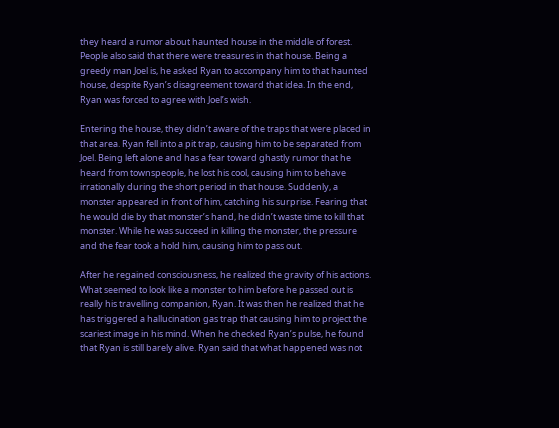they heard a rumor about haunted house in the middle of forest. People also said that there were treasures in that house. Being a greedy man Joel is, he asked Ryan to accompany him to that haunted house, despite Ryan’s disagreement toward that idea. In the end, Ryan was forced to agree with Joel’s wish.

Entering the house, they didn’t aware of the traps that were placed in that area. Ryan fell into a pit trap, causing him to be separated from Joel. Being left alone and has a fear toward ghastly rumor that he heard from townspeople, he lost his cool, causing him to behave irrationally during the short period in that house. Suddenly, a monster appeared in front of him, catching his surprise. Fearing that he would die by that monster’s hand, he didn’t waste time to kill that monster. While he was succeed in killing the monster, the pressure and the fear took a hold him, causing him to pass out.

After he regained consciousness, he realized the gravity of his actions. What seemed to look like a monster to him before he passed out is really his travelling companion, Ryan. It was then he realized that he has triggered a hallucination gas trap that causing him to project the scariest image in his mind. When he checked Ryan’s pulse, he found that Ryan is still barely alive. Ryan said that what happened was not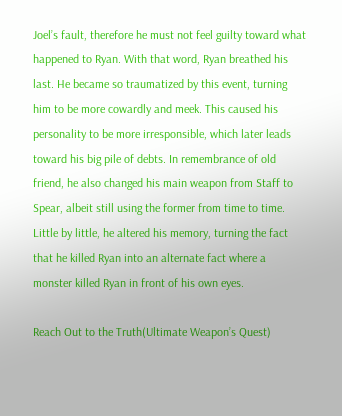Joel’s fault, therefore he must not feel guilty toward what happened to Ryan. With that word, Ryan breathed his last. He became so traumatized by this event, turning him to be more cowardly and meek. This caused his personality to be more irresponsible, which later leads toward his big pile of debts. In remembrance of old friend, he also changed his main weapon from Staff to Spear, albeit still using the former from time to time. Little by little, he altered his memory, turning the fact that he killed Ryan into an alternate fact where a monster killed Ryan in front of his own eyes.

Reach Out to the Truth(Ultimate Weapon’s Quest)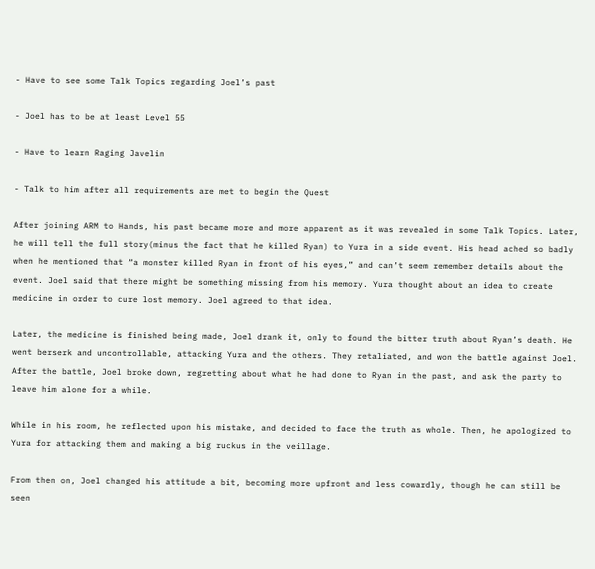- Have to see some Talk Topics regarding Joel’s past

- Joel has to be at least Level 55

- Have to learn Raging Javelin

- Talk to him after all requirements are met to begin the Quest

After joining ARM to Hands, his past became more and more apparent as it was revealed in some Talk Topics. Later, he will tell the full story(minus the fact that he killed Ryan) to Yura in a side event. His head ached so badly when he mentioned that “a monster killed Ryan in front of his eyes,” and can’t seem remember details about the event. Joel said that there might be something missing from his memory. Yura thought about an idea to create medicine in order to cure lost memory. Joel agreed to that idea.

Later, the medicine is finished being made, Joel drank it, only to found the bitter truth about Ryan’s death. He went berserk and uncontrollable, attacking Yura and the others. They retaliated, and won the battle against Joel. After the battle, Joel broke down, regretting about what he had done to Ryan in the past, and ask the party to leave him alone for a while.

While in his room, he reflected upon his mistake, and decided to face the truth as whole. Then, he apologized to Yura for attacking them and making a big ruckus in the veillage.

From then on, Joel changed his attitude a bit, becoming more upfront and less cowardly, though he can still be seen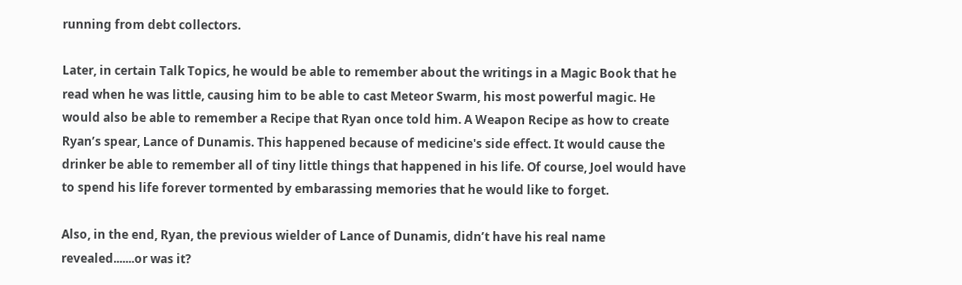running from debt collectors.

Later, in certain Talk Topics, he would be able to remember about the writings in a Magic Book that he read when he was little, causing him to be able to cast Meteor Swarm, his most powerful magic. He would also be able to remember a Recipe that Ryan once told him. A Weapon Recipe as how to create Ryan’s spear, Lance of Dunamis. This happened because of medicine's side effect. It would cause the drinker be able to remember all of tiny little things that happened in his life. Of course, Joel would have to spend his life forever tormented by embarassing memories that he would like to forget.

Also, in the end, Ryan, the previous wielder of Lance of Dunamis, didn’t have his real name revealed.......or was it?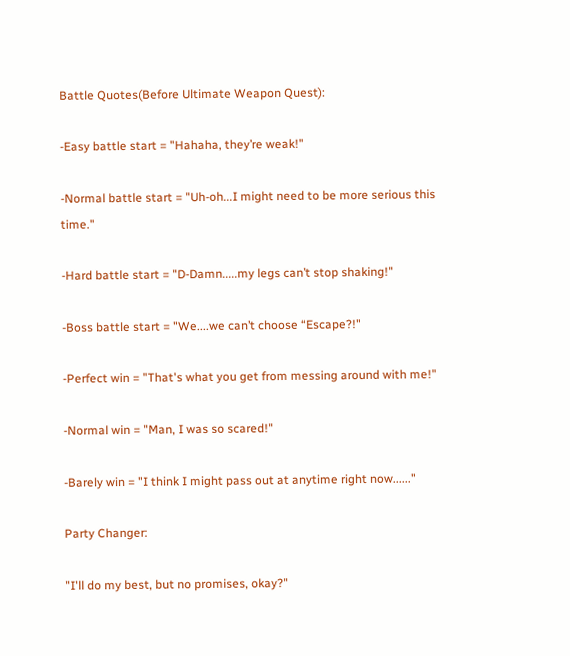Battle Quotes(Before Ultimate Weapon Quest):

-Easy battle start = "Hahaha, they’re weak!"

-Normal battle start = "Uh-oh...I might need to be more serious this time."

-Hard battle start = "D-Damn.....my legs can’t stop shaking!"

-Boss battle start = "We....we can’t choose “Escape?!"

-Perfect win = "That's what you get from messing around with me!"

-Normal win = "Man, I was so scared!"

-Barely win = "I think I might pass out at anytime right now......"

Party Changer:

"I'll do my best, but no promises, okay?"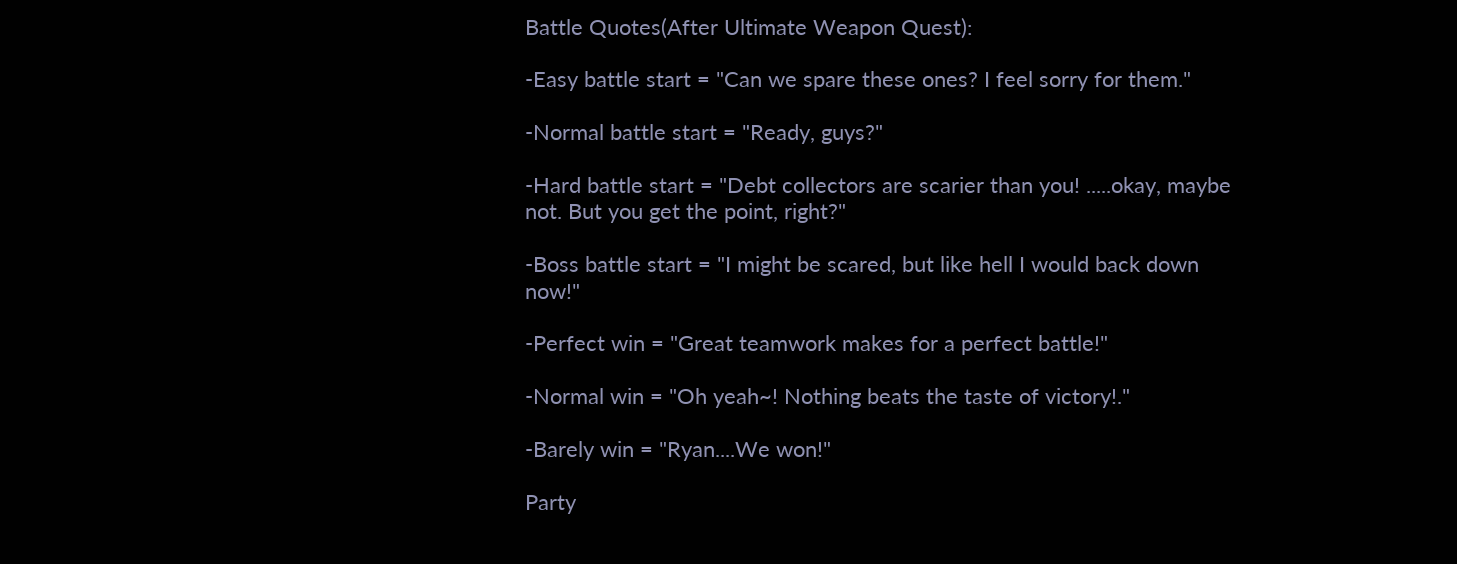Battle Quotes(After Ultimate Weapon Quest):

-Easy battle start = "Can we spare these ones? I feel sorry for them."

-Normal battle start = "Ready, guys?"

-Hard battle start = "Debt collectors are scarier than you! .....okay, maybe not. But you get the point, right?"

-Boss battle start = "I might be scared, but like hell I would back down now!"

-Perfect win = "Great teamwork makes for a perfect battle!"

-Normal win = "Oh yeah~! Nothing beats the taste of victory!."

-Barely win = "Ryan....We won!"

Party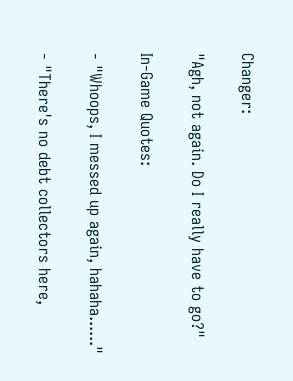Changer:

"Agh, not again. Do I really have to go?"

In-Game Quotes:

- "Whoops, I messed up again, hahaha......"

- "There's no debt collectors here,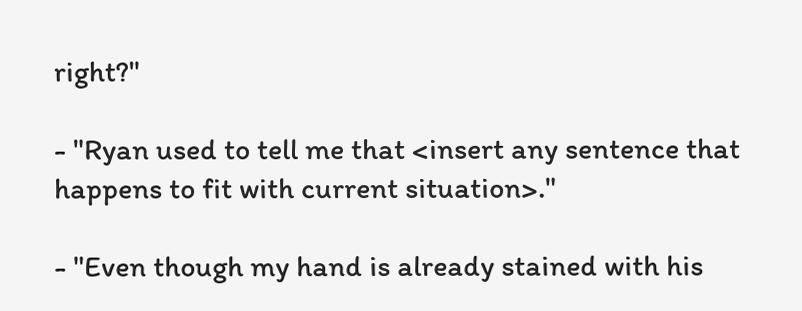right?"

- "Ryan used to tell me that <insert any sentence that happens to fit with current situation>."

- "Even though my hand is already stained with his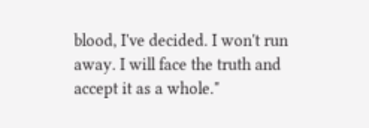blood, I've decided. I won't run away. I will face the truth and accept it as a whole."